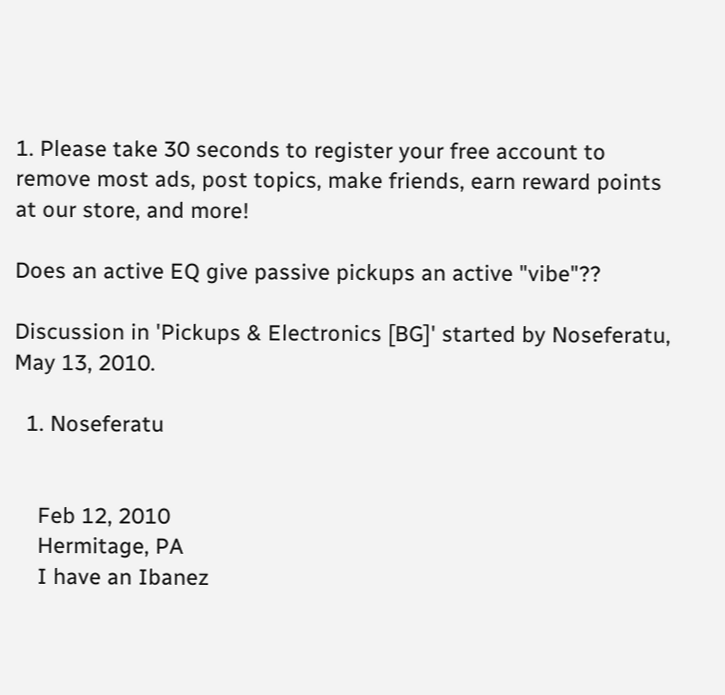1. Please take 30 seconds to register your free account to remove most ads, post topics, make friends, earn reward points at our store, and more!

Does an active EQ give passive pickups an active "vibe"??

Discussion in 'Pickups & Electronics [BG]' started by Noseferatu, May 13, 2010.

  1. Noseferatu


    Feb 12, 2010
    Hermitage, PA
    I have an Ibanez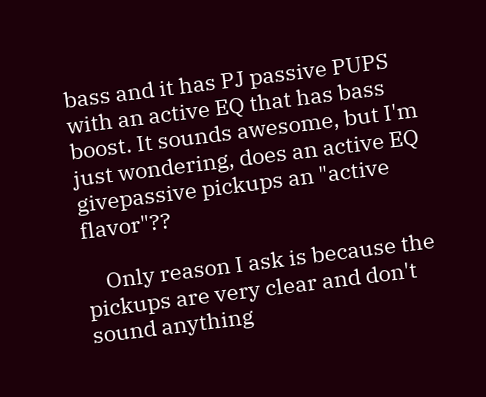bass and it has PJ passive PUPS with an active EQ that has bass boost. It sounds awesome, but I'm just wondering, does an active EQ givepassive pickups an "active flavor"??

    Only reason I ask is because the pickups are very clear and don't sound anything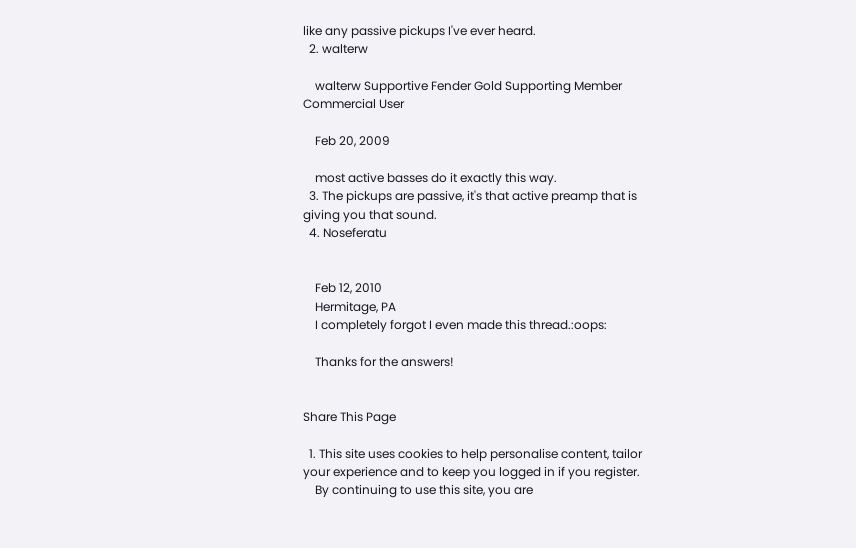like any passive pickups I've ever heard.
  2. walterw

    walterw Supportive Fender Gold Supporting Member Commercial User

    Feb 20, 2009

    most active basses do it exactly this way.
  3. The pickups are passive, it's that active preamp that is giving you that sound.
  4. Noseferatu


    Feb 12, 2010
    Hermitage, PA
    I completely forgot I even made this thread.:oops:

    Thanks for the answers!


Share This Page

  1. This site uses cookies to help personalise content, tailor your experience and to keep you logged in if you register.
    By continuing to use this site, you are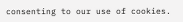consenting to our use of cookies.